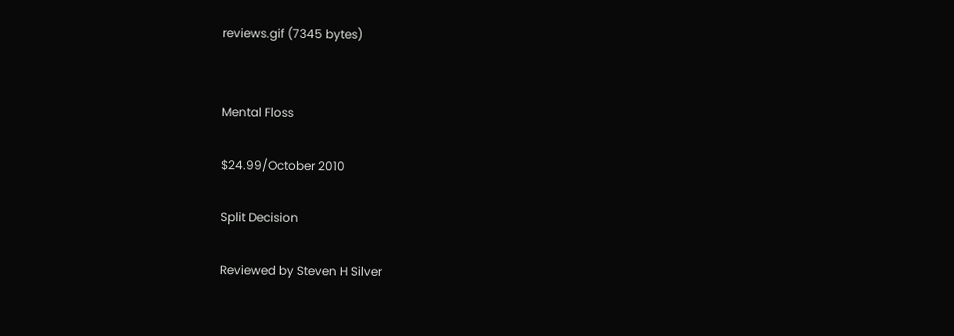reviews.gif (7345 bytes)


Mental Floss

$24.99/October 2010

Split Decision

Reviewed by Steven H Silver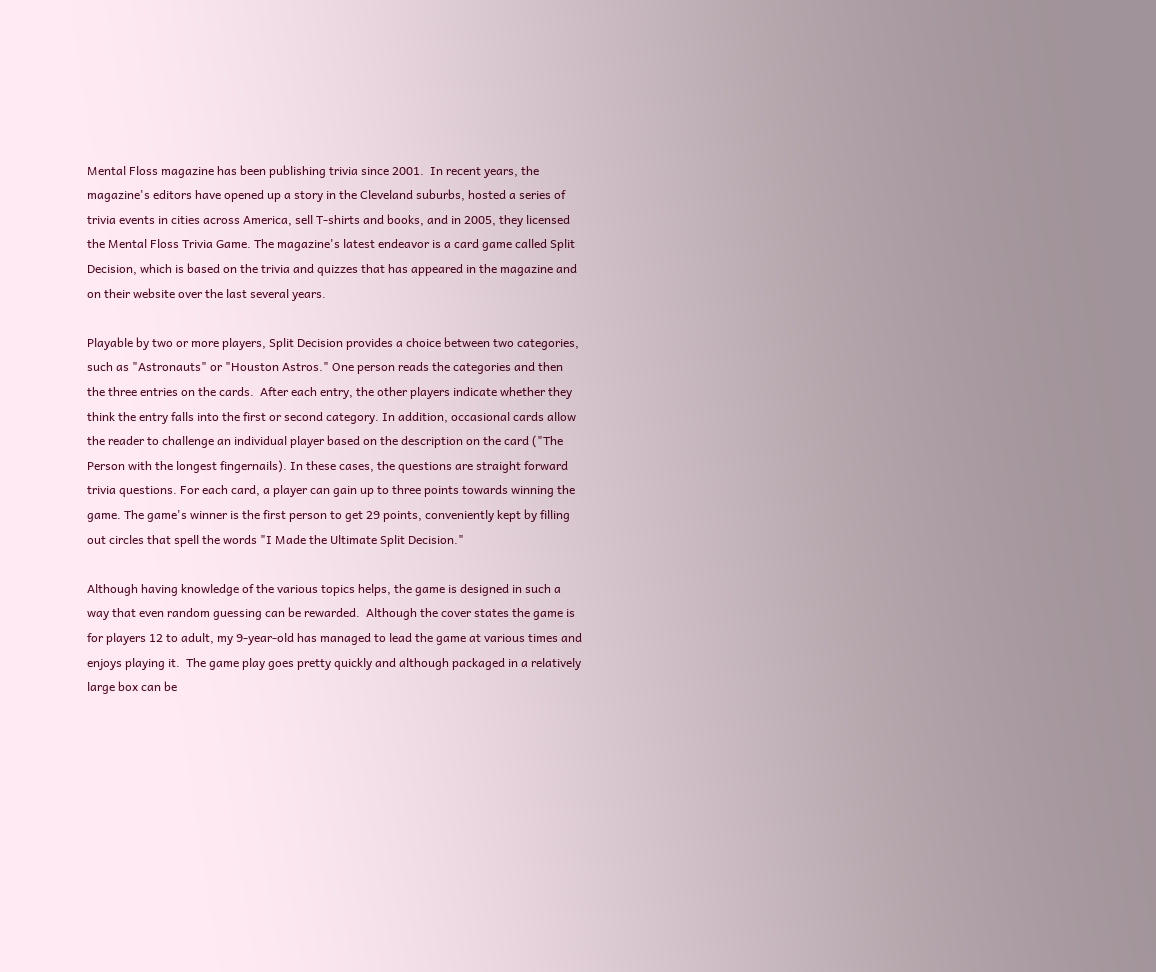Mental Floss magazine has been publishing trivia since 2001.  In recent years, the magazine's editors have opened up a story in the Cleveland suburbs, hosted a series of trivia events in cities across America, sell T-shirts and books, and in 2005, they licensed the Mental Floss Trivia Game. The magazine's latest endeavor is a card game called Split Decision, which is based on the trivia and quizzes that has appeared in the magazine and on their website over the last several years.

Playable by two or more players, Split Decision provides a choice between two categories, such as "Astronauts" or "Houston Astros." One person reads the categories and then the three entries on the cards.  After each entry, the other players indicate whether they think the entry falls into the first or second category. In addition, occasional cards allow the reader to challenge an individual player based on the description on the card ("The Person with the longest fingernails). In these cases, the questions are straight forward trivia questions. For each card, a player can gain up to three points towards winning the game. The game's winner is the first person to get 29 points, conveniently kept by filling out circles that spell the words "I Made the Ultimate Split Decision."

Although having knowledge of the various topics helps, the game is designed in such a way that even random guessing can be rewarded.  Although the cover states the game is for players 12 to adult, my 9-year-old has managed to lead the game at various times and enjoys playing it.  The game play goes pretty quickly and although packaged in a relatively large box can be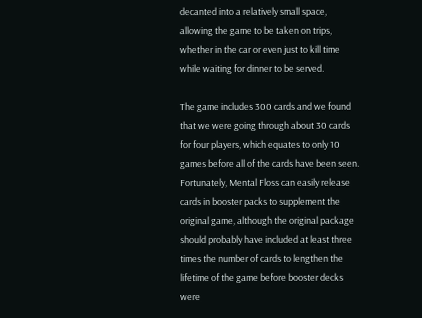decanted into a relatively small space, allowing the game to be taken on trips, whether in the car or even just to kill time while waiting for dinner to be served.

The game includes 300 cards and we found that we were going through about 30 cards for four players, which equates to only 10 games before all of the cards have been seen. Fortunately, Mental Floss can easily release cards in booster packs to supplement the original game, although the original package should probably have included at least three times the number of cards to lengthen the lifetime of the game before booster decks were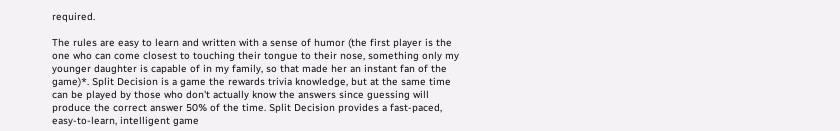required.

The rules are easy to learn and written with a sense of humor (the first player is the one who can come closest to touching their tongue to their nose, something only my younger daughter is capable of in my family, so that made her an instant fan of the game)*. Split Decision is a game the rewards trivia knowledge, but at the same time can be played by those who don't actually know the answers since guessing will produce the correct answer 50% of the time. Split Decision provides a fast-paced, easy-to-learn, intelligent game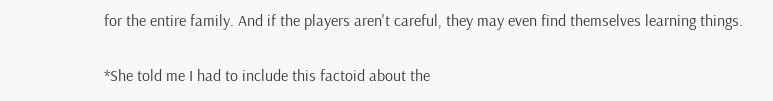for the entire family. And if the players aren't careful, they may even find themselves learning things.

*She told me I had to include this factoid about the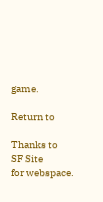game.

Return to

Thanks to
SF Site
for webspace.